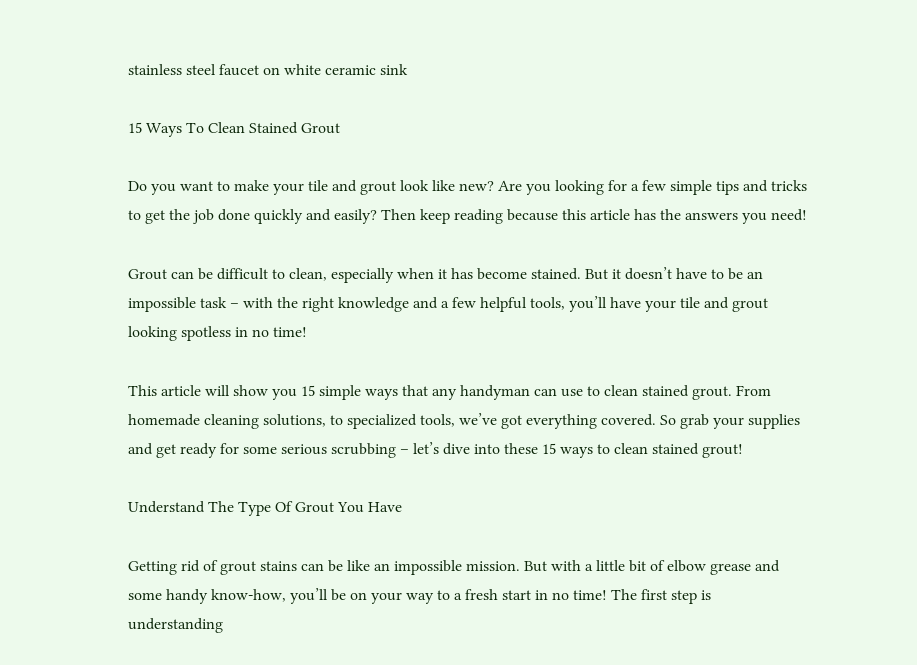stainless steel faucet on white ceramic sink

15 Ways To Clean Stained Grout

Do you want to make your tile and grout look like new? Are you looking for a few simple tips and tricks to get the job done quickly and easily? Then keep reading because this article has the answers you need!

Grout can be difficult to clean, especially when it has become stained. But it doesn’t have to be an impossible task – with the right knowledge and a few helpful tools, you’ll have your tile and grout looking spotless in no time!

This article will show you 15 simple ways that any handyman can use to clean stained grout. From homemade cleaning solutions, to specialized tools, we’ve got everything covered. So grab your supplies and get ready for some serious scrubbing – let’s dive into these 15 ways to clean stained grout!

Understand The Type Of Grout You Have

Getting rid of grout stains can be like an impossible mission. But with a little bit of elbow grease and some handy know-how, you’ll be on your way to a fresh start in no time! The first step is understanding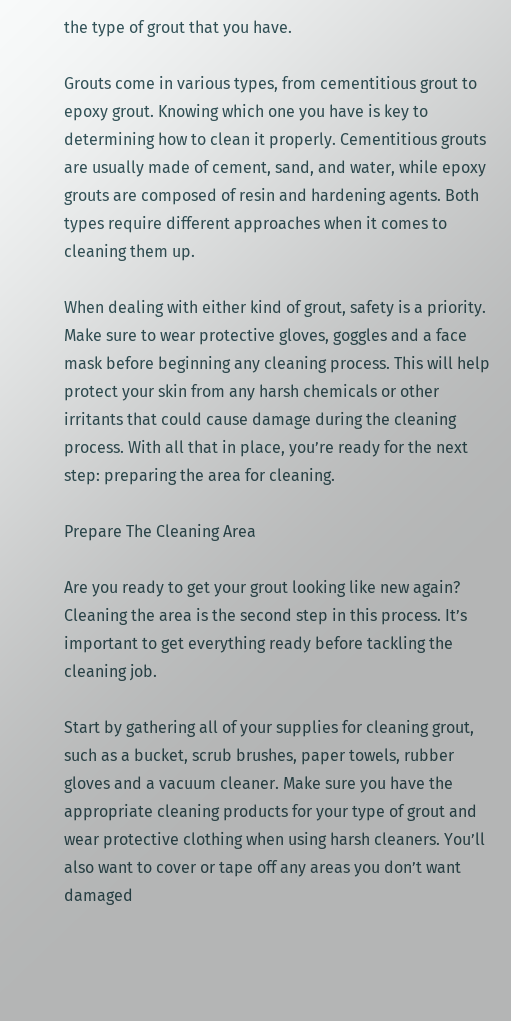the type of grout that you have.

Grouts come in various types, from cementitious grout to epoxy grout. Knowing which one you have is key to determining how to clean it properly. Cementitious grouts are usually made of cement, sand, and water, while epoxy grouts are composed of resin and hardening agents. Both types require different approaches when it comes to cleaning them up.

When dealing with either kind of grout, safety is a priority. Make sure to wear protective gloves, goggles and a face mask before beginning any cleaning process. This will help protect your skin from any harsh chemicals or other irritants that could cause damage during the cleaning process. With all that in place, you’re ready for the next step: preparing the area for cleaning.

Prepare The Cleaning Area

Are you ready to get your grout looking like new again? Cleaning the area is the second step in this process. It’s important to get everything ready before tackling the cleaning job.

Start by gathering all of your supplies for cleaning grout, such as a bucket, scrub brushes, paper towels, rubber gloves and a vacuum cleaner. Make sure you have the appropriate cleaning products for your type of grout and wear protective clothing when using harsh cleaners. You’ll also want to cover or tape off any areas you don’t want damaged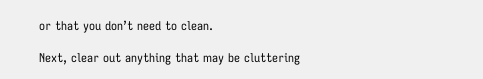or that you don’t need to clean.

Next, clear out anything that may be cluttering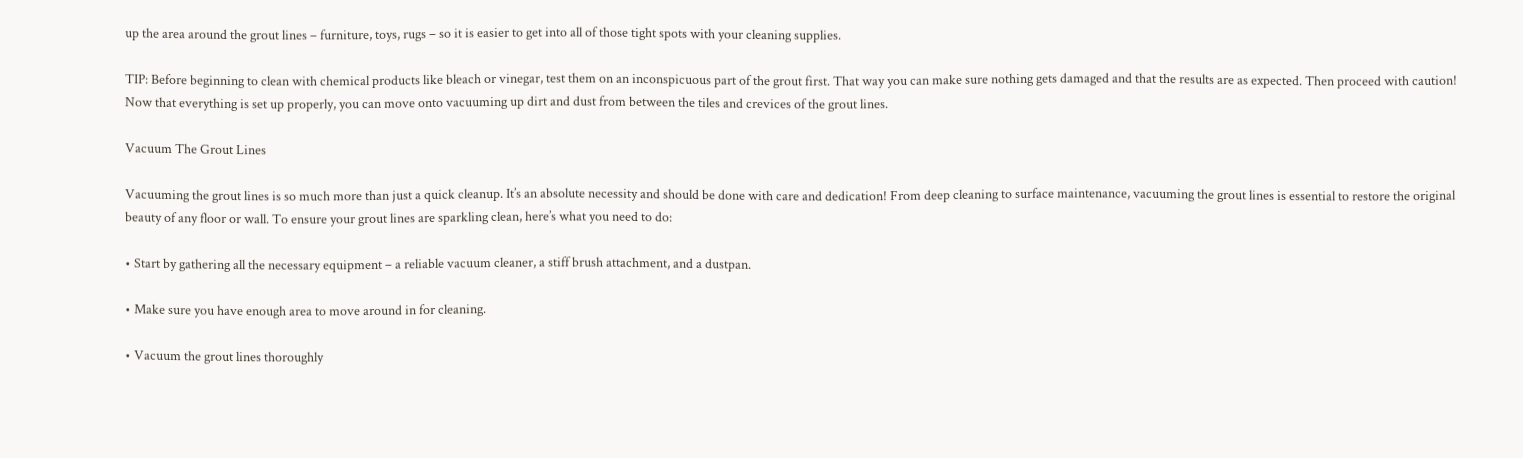up the area around the grout lines – furniture, toys, rugs – so it is easier to get into all of those tight spots with your cleaning supplies.

TIP: Before beginning to clean with chemical products like bleach or vinegar, test them on an inconspicuous part of the grout first. That way you can make sure nothing gets damaged and that the results are as expected. Then proceed with caution! Now that everything is set up properly, you can move onto vacuuming up dirt and dust from between the tiles and crevices of the grout lines.

Vacuum The Grout Lines

Vacuuming the grout lines is so much more than just a quick cleanup. It’s an absolute necessity and should be done with care and dedication! From deep cleaning to surface maintenance, vacuuming the grout lines is essential to restore the original beauty of any floor or wall. To ensure your grout lines are sparkling clean, here’s what you need to do:

• Start by gathering all the necessary equipment – a reliable vacuum cleaner, a stiff brush attachment, and a dustpan.

• Make sure you have enough area to move around in for cleaning.

• Vacuum the grout lines thoroughly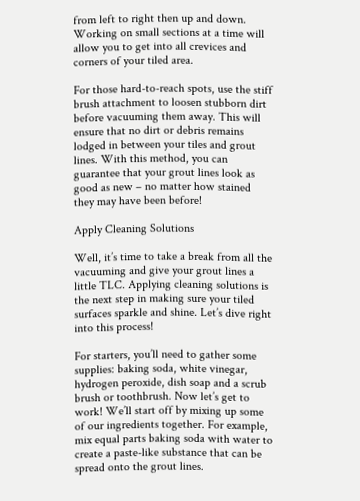from left to right then up and down. Working on small sections at a time will allow you to get into all crevices and corners of your tiled area.

For those hard-to-reach spots, use the stiff brush attachment to loosen stubborn dirt before vacuuming them away. This will ensure that no dirt or debris remains lodged in between your tiles and grout lines. With this method, you can guarantee that your grout lines look as good as new – no matter how stained they may have been before!

Apply Cleaning Solutions

Well, it’s time to take a break from all the vacuuming and give your grout lines a little TLC. Applying cleaning solutions is the next step in making sure your tiled surfaces sparkle and shine. Let’s dive right into this process!

For starters, you’ll need to gather some supplies: baking soda, white vinegar, hydrogen peroxide, dish soap and a scrub brush or toothbrush. Now let’s get to work! We’ll start off by mixing up some of our ingredients together. For example, mix equal parts baking soda with water to create a paste-like substance that can be spread onto the grout lines.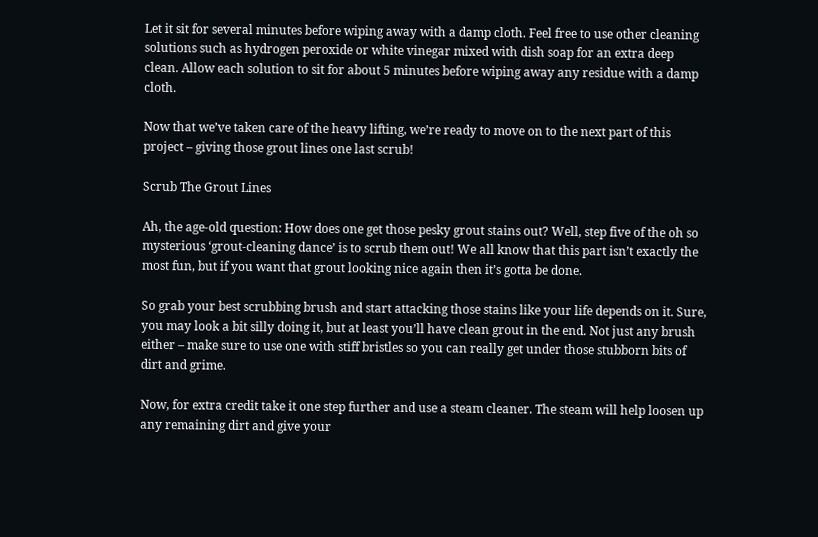Let it sit for several minutes before wiping away with a damp cloth. Feel free to use other cleaning solutions such as hydrogen peroxide or white vinegar mixed with dish soap for an extra deep clean. Allow each solution to sit for about 5 minutes before wiping away any residue with a damp cloth.

Now that we’ve taken care of the heavy lifting, we’re ready to move on to the next part of this project – giving those grout lines one last scrub!

Scrub The Grout Lines

Ah, the age-old question: How does one get those pesky grout stains out? Well, step five of the oh so mysterious ‘grout-cleaning dance’ is to scrub them out! We all know that this part isn’t exactly the most fun, but if you want that grout looking nice again then it’s gotta be done.

So grab your best scrubbing brush and start attacking those stains like your life depends on it. Sure, you may look a bit silly doing it, but at least you’ll have clean grout in the end. Not just any brush either – make sure to use one with stiff bristles so you can really get under those stubborn bits of dirt and grime.

Now, for extra credit take it one step further and use a steam cleaner. The steam will help loosen up any remaining dirt and give your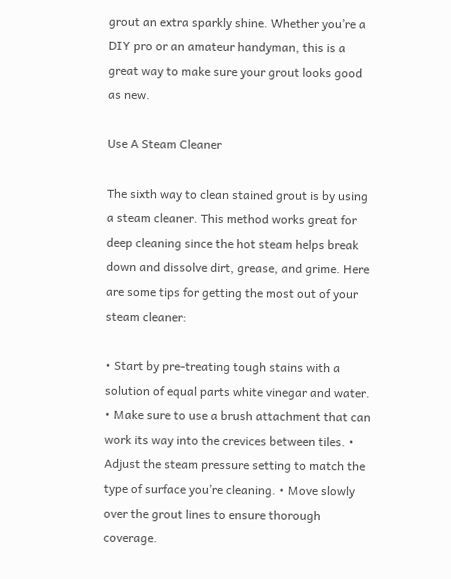grout an extra sparkly shine. Whether you’re a DIY pro or an amateur handyman, this is a great way to make sure your grout looks good as new.

Use A Steam Cleaner

The sixth way to clean stained grout is by using a steam cleaner. This method works great for deep cleaning since the hot steam helps break down and dissolve dirt, grease, and grime. Here are some tips for getting the most out of your steam cleaner:

• Start by pre-treating tough stains with a solution of equal parts white vinegar and water. • Make sure to use a brush attachment that can work its way into the crevices between tiles. • Adjust the steam pressure setting to match the type of surface you’re cleaning. • Move slowly over the grout lines to ensure thorough coverage.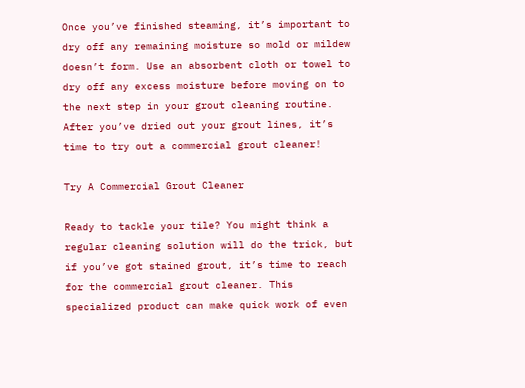Once you’ve finished steaming, it’s important to dry off any remaining moisture so mold or mildew doesn’t form. Use an absorbent cloth or towel to dry off any excess moisture before moving on to the next step in your grout cleaning routine. After you’ve dried out your grout lines, it’s time to try out a commercial grout cleaner!

Try A Commercial Grout Cleaner

Ready to tackle your tile? You might think a regular cleaning solution will do the trick, but if you’ve got stained grout, it’s time to reach for the commercial grout cleaner. This specialized product can make quick work of even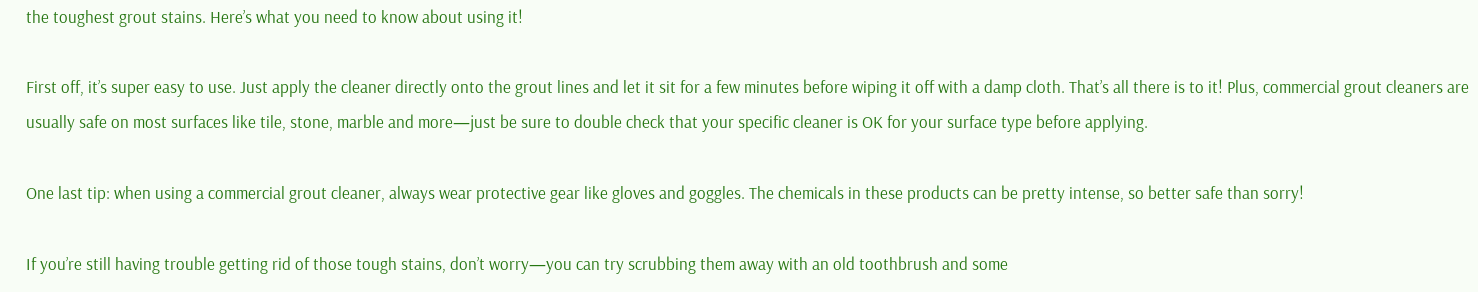the toughest grout stains. Here’s what you need to know about using it!

First off, it’s super easy to use. Just apply the cleaner directly onto the grout lines and let it sit for a few minutes before wiping it off with a damp cloth. That’s all there is to it! Plus, commercial grout cleaners are usually safe on most surfaces like tile, stone, marble and more—just be sure to double check that your specific cleaner is OK for your surface type before applying.

One last tip: when using a commercial grout cleaner, always wear protective gear like gloves and goggles. The chemicals in these products can be pretty intense, so better safe than sorry!

If you’re still having trouble getting rid of those tough stains, don’t worry—you can try scrubbing them away with an old toothbrush and some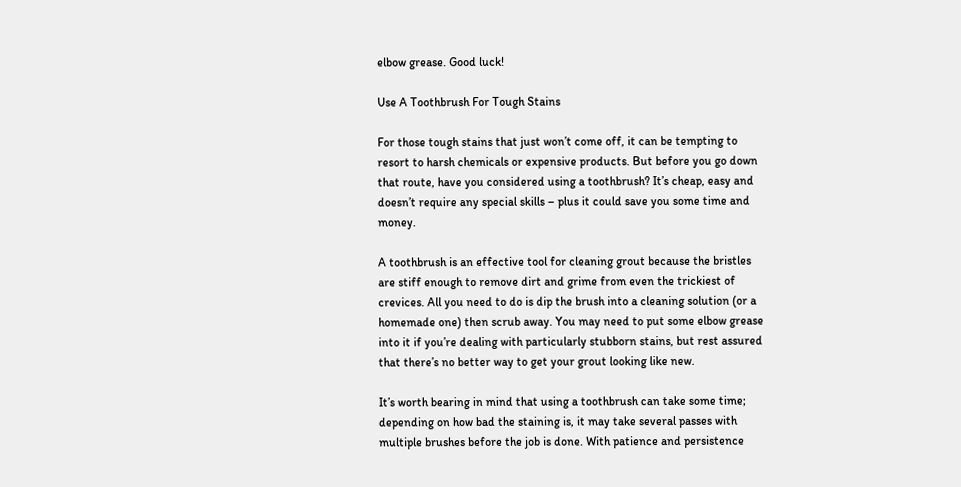elbow grease. Good luck!

Use A Toothbrush For Tough Stains

For those tough stains that just won’t come off, it can be tempting to resort to harsh chemicals or expensive products. But before you go down that route, have you considered using a toothbrush? It’s cheap, easy and doesn’t require any special skills – plus it could save you some time and money.

A toothbrush is an effective tool for cleaning grout because the bristles are stiff enough to remove dirt and grime from even the trickiest of crevices. All you need to do is dip the brush into a cleaning solution (or a homemade one) then scrub away. You may need to put some elbow grease into it if you’re dealing with particularly stubborn stains, but rest assured that there’s no better way to get your grout looking like new.

It’s worth bearing in mind that using a toothbrush can take some time; depending on how bad the staining is, it may take several passes with multiple brushes before the job is done. With patience and persistence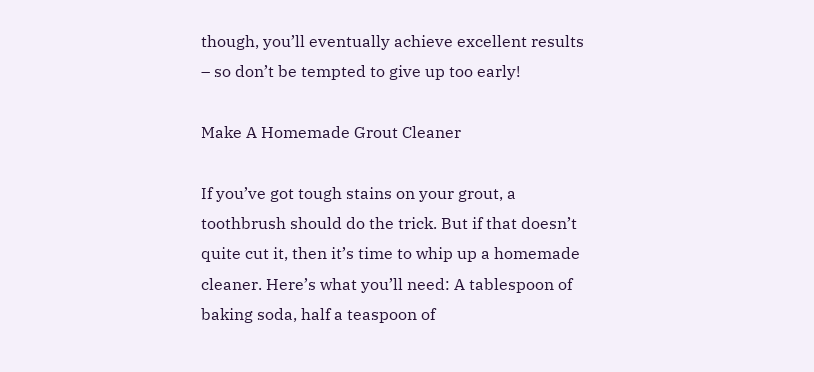though, you’ll eventually achieve excellent results – so don’t be tempted to give up too early!

Make A Homemade Grout Cleaner

If you’ve got tough stains on your grout, a toothbrush should do the trick. But if that doesn’t quite cut it, then it’s time to whip up a homemade cleaner. Here’s what you’ll need: A tablespoon of baking soda, half a teaspoon of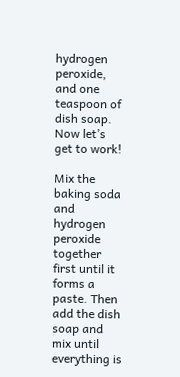hydrogen peroxide, and one teaspoon of dish soap. Now let’s get to work!

Mix the baking soda and hydrogen peroxide together first until it forms a paste. Then add the dish soap and mix until everything is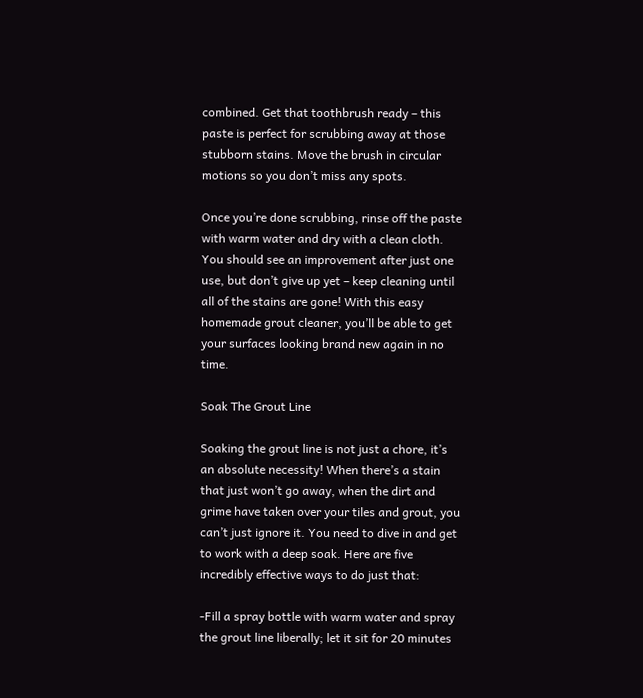combined. Get that toothbrush ready – this paste is perfect for scrubbing away at those stubborn stains. Move the brush in circular motions so you don’t miss any spots.

Once you’re done scrubbing, rinse off the paste with warm water and dry with a clean cloth. You should see an improvement after just one use, but don’t give up yet – keep cleaning until all of the stains are gone! With this easy homemade grout cleaner, you’ll be able to get your surfaces looking brand new again in no time.

Soak The Grout Line

Soaking the grout line is not just a chore, it’s an absolute necessity! When there’s a stain that just won’t go away, when the dirt and grime have taken over your tiles and grout, you can’t just ignore it. You need to dive in and get to work with a deep soak. Here are five incredibly effective ways to do just that:

-Fill a spray bottle with warm water and spray the grout line liberally; let it sit for 20 minutes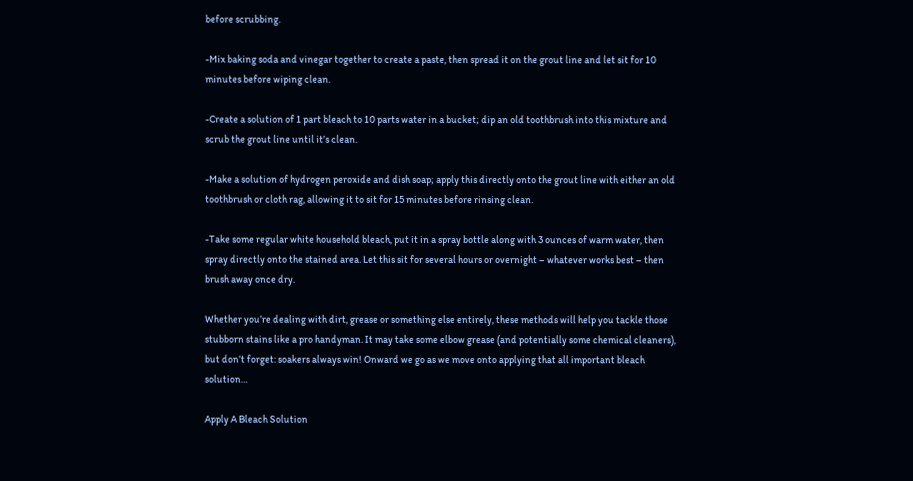before scrubbing.

-Mix baking soda and vinegar together to create a paste, then spread it on the grout line and let sit for 10 minutes before wiping clean.

-Create a solution of 1 part bleach to 10 parts water in a bucket; dip an old toothbrush into this mixture and scrub the grout line until it’s clean.

-Make a solution of hydrogen peroxide and dish soap; apply this directly onto the grout line with either an old toothbrush or cloth rag, allowing it to sit for 15 minutes before rinsing clean.

-Take some regular white household bleach, put it in a spray bottle along with 3 ounces of warm water, then spray directly onto the stained area. Let this sit for several hours or overnight – whatever works best – then brush away once dry.

Whether you’re dealing with dirt, grease or something else entirely, these methods will help you tackle those stubborn stains like a pro handyman. It may take some elbow grease (and potentially some chemical cleaners), but don’t forget: soakers always win! Onward we go as we move onto applying that all important bleach solution…

Apply A Bleach Solution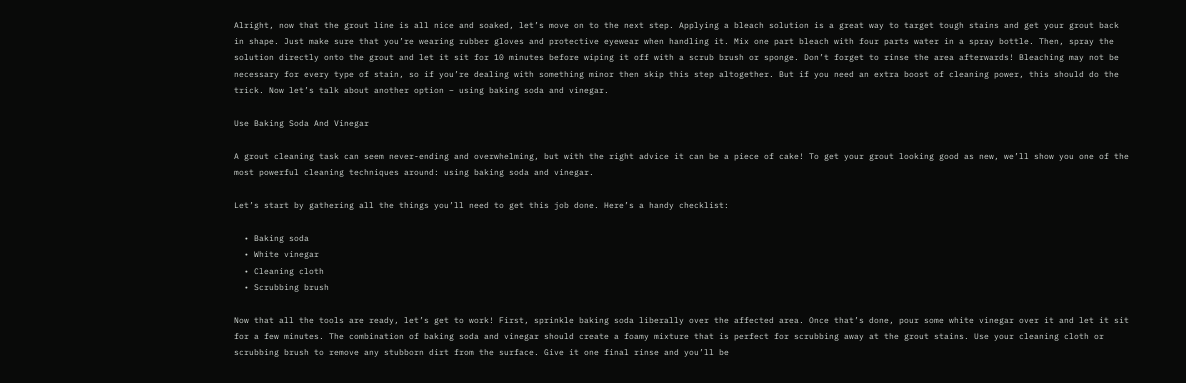Alright, now that the grout line is all nice and soaked, let’s move on to the next step. Applying a bleach solution is a great way to target tough stains and get your grout back in shape. Just make sure that you’re wearing rubber gloves and protective eyewear when handling it. Mix one part bleach with four parts water in a spray bottle. Then, spray the solution directly onto the grout and let it sit for 10 minutes before wiping it off with a scrub brush or sponge. Don’t forget to rinse the area afterwards! Bleaching may not be necessary for every type of stain, so if you’re dealing with something minor then skip this step altogether. But if you need an extra boost of cleaning power, this should do the trick. Now let’s talk about another option – using baking soda and vinegar.

Use Baking Soda And Vinegar

A grout cleaning task can seem never-ending and overwhelming, but with the right advice it can be a piece of cake! To get your grout looking good as new, we’ll show you one of the most powerful cleaning techniques around: using baking soda and vinegar.

Let’s start by gathering all the things you’ll need to get this job done. Here’s a handy checklist:

  • Baking soda
  • White vinegar
  • Cleaning cloth
  • Scrubbing brush

Now that all the tools are ready, let’s get to work! First, sprinkle baking soda liberally over the affected area. Once that’s done, pour some white vinegar over it and let it sit for a few minutes. The combination of baking soda and vinegar should create a foamy mixture that is perfect for scrubbing away at the grout stains. Use your cleaning cloth or scrubbing brush to remove any stubborn dirt from the surface. Give it one final rinse and you’ll be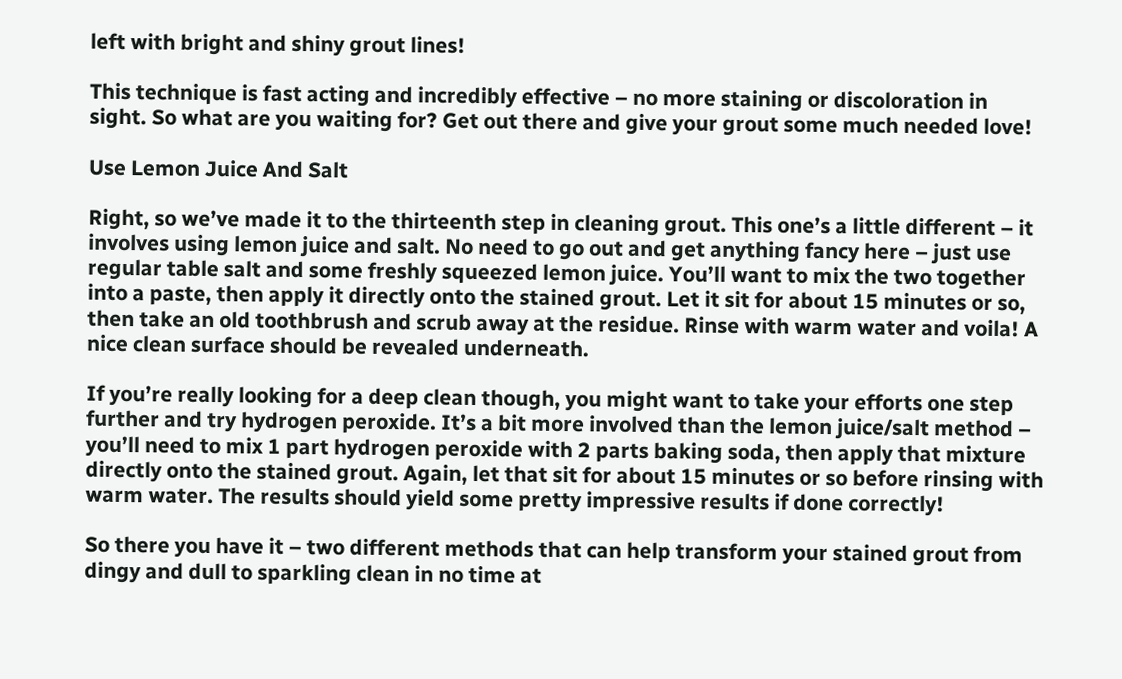left with bright and shiny grout lines!

This technique is fast acting and incredibly effective – no more staining or discoloration in sight. So what are you waiting for? Get out there and give your grout some much needed love!

Use Lemon Juice And Salt

Right, so we’ve made it to the thirteenth step in cleaning grout. This one’s a little different – it involves using lemon juice and salt. No need to go out and get anything fancy here – just use regular table salt and some freshly squeezed lemon juice. You’ll want to mix the two together into a paste, then apply it directly onto the stained grout. Let it sit for about 15 minutes or so, then take an old toothbrush and scrub away at the residue. Rinse with warm water and voila! A nice clean surface should be revealed underneath.

If you’re really looking for a deep clean though, you might want to take your efforts one step further and try hydrogen peroxide. It’s a bit more involved than the lemon juice/salt method – you’ll need to mix 1 part hydrogen peroxide with 2 parts baking soda, then apply that mixture directly onto the stained grout. Again, let that sit for about 15 minutes or so before rinsing with warm water. The results should yield some pretty impressive results if done correctly!

So there you have it – two different methods that can help transform your stained grout from dingy and dull to sparkling clean in no time at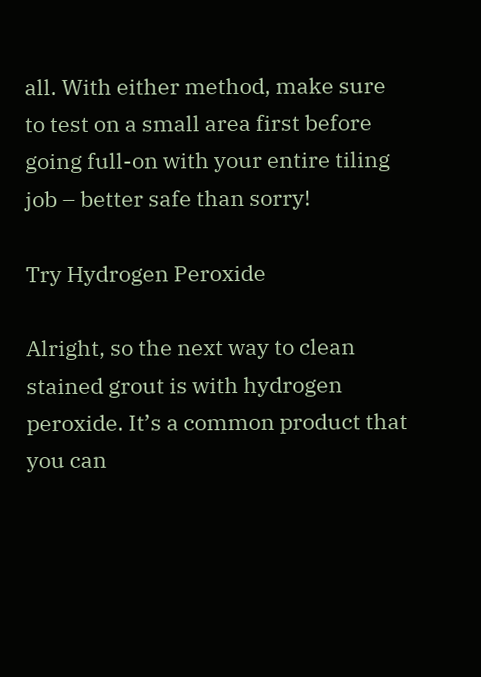all. With either method, make sure to test on a small area first before going full-on with your entire tiling job – better safe than sorry!

Try Hydrogen Peroxide

Alright, so the next way to clean stained grout is with hydrogen peroxide. It’s a common product that you can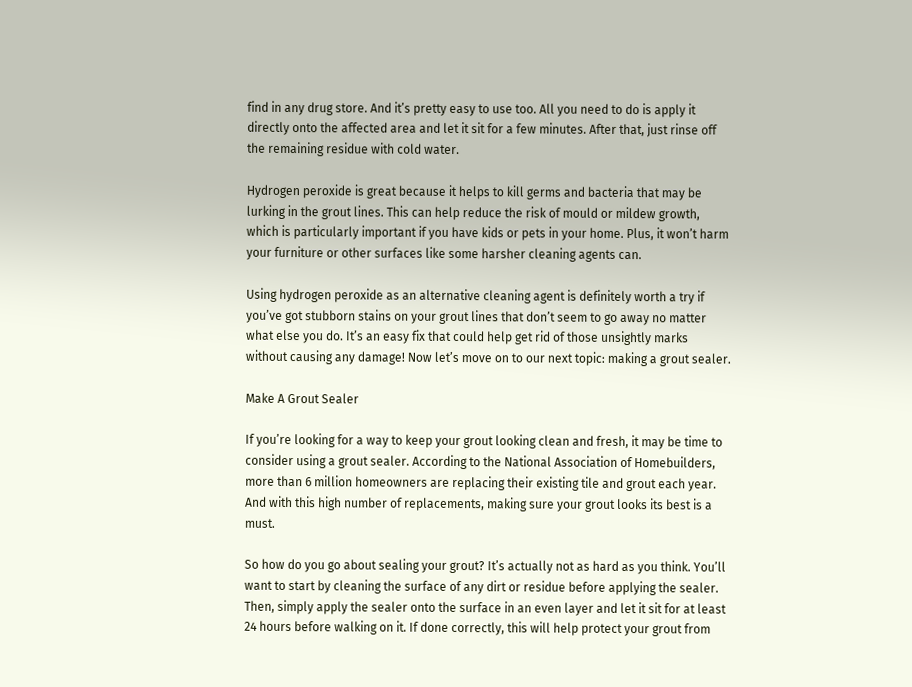find in any drug store. And it’s pretty easy to use too. All you need to do is apply it directly onto the affected area and let it sit for a few minutes. After that, just rinse off the remaining residue with cold water.

Hydrogen peroxide is great because it helps to kill germs and bacteria that may be lurking in the grout lines. This can help reduce the risk of mould or mildew growth, which is particularly important if you have kids or pets in your home. Plus, it won’t harm your furniture or other surfaces like some harsher cleaning agents can.

Using hydrogen peroxide as an alternative cleaning agent is definitely worth a try if you’ve got stubborn stains on your grout lines that don’t seem to go away no matter what else you do. It’s an easy fix that could help get rid of those unsightly marks without causing any damage! Now let’s move on to our next topic: making a grout sealer.

Make A Grout Sealer

If you’re looking for a way to keep your grout looking clean and fresh, it may be time to consider using a grout sealer. According to the National Association of Homebuilders, more than 6 million homeowners are replacing their existing tile and grout each year. And with this high number of replacements, making sure your grout looks its best is a must.

So how do you go about sealing your grout? It’s actually not as hard as you think. You’ll want to start by cleaning the surface of any dirt or residue before applying the sealer. Then, simply apply the sealer onto the surface in an even layer and let it sit for at least 24 hours before walking on it. If done correctly, this will help protect your grout from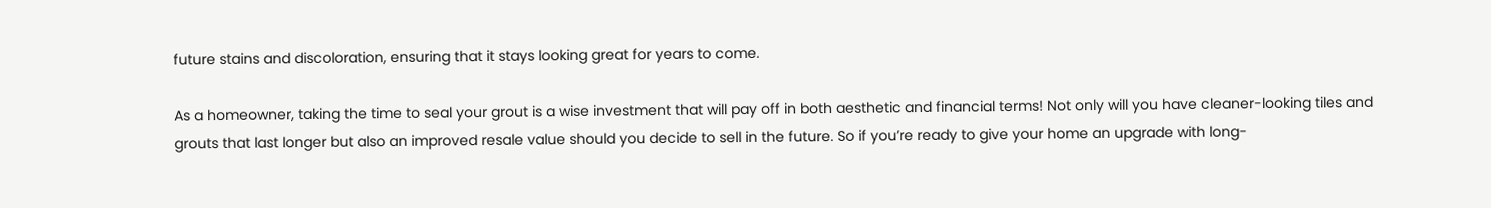future stains and discoloration, ensuring that it stays looking great for years to come.

As a homeowner, taking the time to seal your grout is a wise investment that will pay off in both aesthetic and financial terms! Not only will you have cleaner-looking tiles and grouts that last longer but also an improved resale value should you decide to sell in the future. So if you’re ready to give your home an upgrade with long-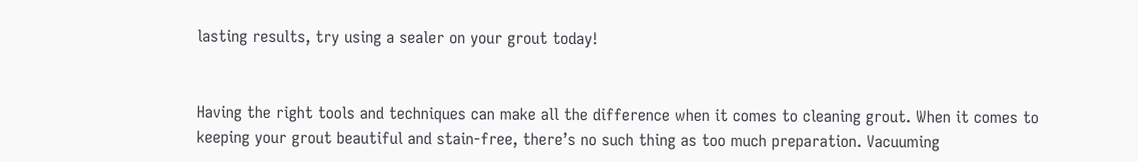lasting results, try using a sealer on your grout today!


Having the right tools and techniques can make all the difference when it comes to cleaning grout. When it comes to keeping your grout beautiful and stain-free, there’s no such thing as too much preparation. Vacuuming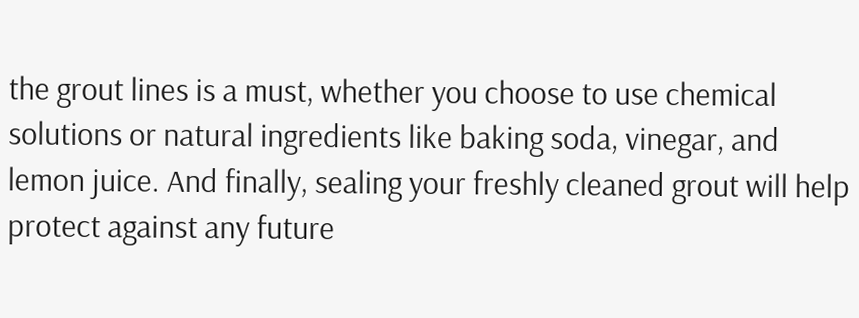the grout lines is a must, whether you choose to use chemical solutions or natural ingredients like baking soda, vinegar, and lemon juice. And finally, sealing your freshly cleaned grout will help protect against any future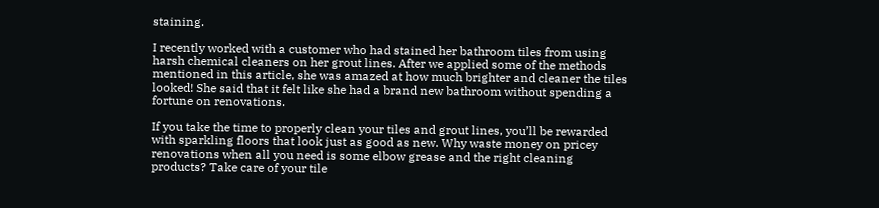staining.

I recently worked with a customer who had stained her bathroom tiles from using harsh chemical cleaners on her grout lines. After we applied some of the methods mentioned in this article, she was amazed at how much brighter and cleaner the tiles looked! She said that it felt like she had a brand new bathroom without spending a fortune on renovations.

If you take the time to properly clean your tiles and grout lines, you’ll be rewarded with sparkling floors that look just as good as new. Why waste money on pricey renovations when all you need is some elbow grease and the right cleaning products? Take care of your tile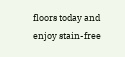floors today and enjoy stain-free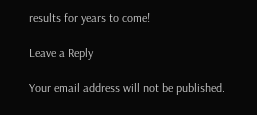results for years to come!

Leave a Reply

Your email address will not be published.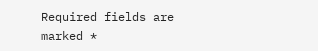Required fields are marked *